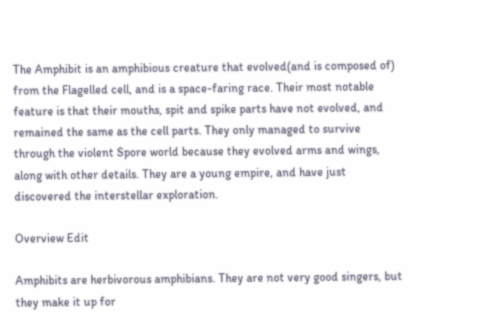The Amphibit is an amphibious creature that evolved(and is composed of) from the Flagelled cell, and is a space-faring race. Their most notable feature is that their mouths, spit and spike parts have not evolved, and remained the same as the cell parts. They only managed to survive through the violent Spore world because they evolved arms and wings, along with other details. They are a young empire, and have just discovered the interstellar exploration.

Overview Edit

Amphibits are herbivorous amphibians. They are not very good singers, but they make it up for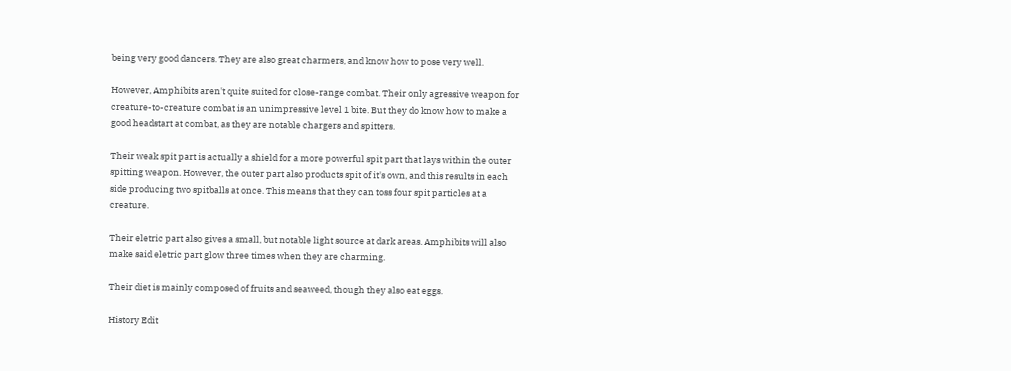being very good dancers. They are also great charmers, and know how to pose very well.

However, Amphibits aren't quite suited for close-range combat. Their only agressive weapon for creature-to-creature combat is an unimpressive level 1 bite. But they do know how to make a good headstart at combat, as they are notable chargers and spitters.

Their weak spit part is actually a shield for a more powerful spit part that lays within the outer spitting weapon. However, the outer part also products spit of it's own, and this results in each side producing two spitballs at once. This means that they can toss four spit particles at a creature.

Their eletric part also gives a small, but notable light source at dark areas. Amphibits will also make said eletric part glow three times when they are charming.

Their diet is mainly composed of fruits and seaweed, though they also eat eggs.

History Edit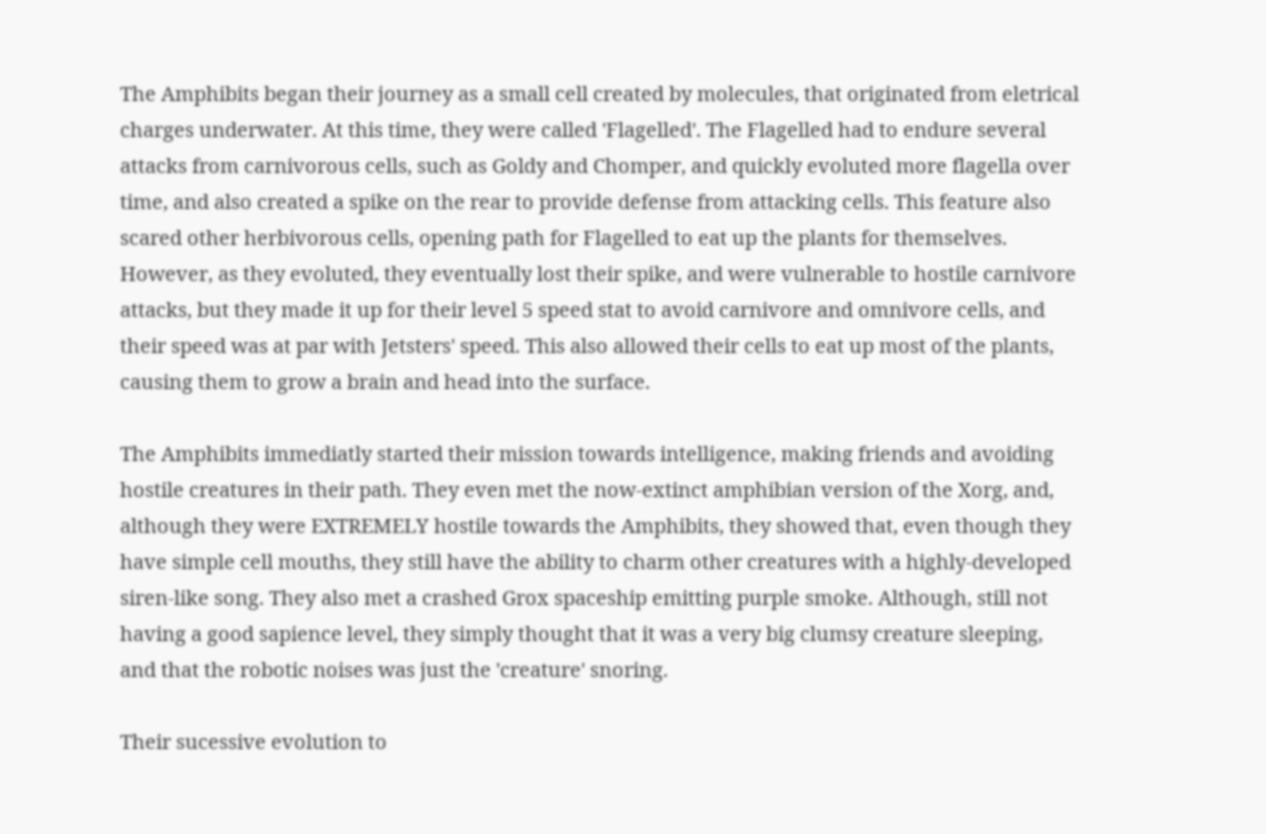The Amphibits began their journey as a small cell created by molecules, that originated from eletrical charges underwater. At this time, they were called 'Flagelled'. The Flagelled had to endure several attacks from carnivorous cells, such as Goldy and Chomper, and quickly evoluted more flagella over time, and also created a spike on the rear to provide defense from attacking cells. This feature also scared other herbivorous cells, opening path for Flagelled to eat up the plants for themselves. However, as they evoluted, they eventually lost their spike, and were vulnerable to hostile carnivore attacks, but they made it up for their level 5 speed stat to avoid carnivore and omnivore cells, and their speed was at par with Jetsters' speed. This also allowed their cells to eat up most of the plants, causing them to grow a brain and head into the surface.

The Amphibits immediatly started their mission towards intelligence, making friends and avoiding hostile creatures in their path. They even met the now-extinct amphibian version of the Xorg, and, although they were EXTREMELY hostile towards the Amphibits, they showed that, even though they have simple cell mouths, they still have the ability to charm other creatures with a highly-developed siren-like song. They also met a crashed Grox spaceship emitting purple smoke. Although, still not having a good sapience level, they simply thought that it was a very big clumsy creature sleeping, and that the robotic noises was just the 'creature' snoring.

Their sucessive evolution to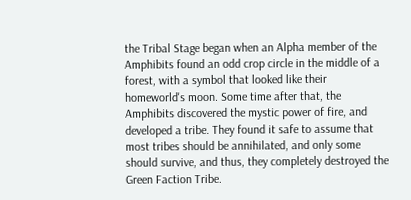the Tribal Stage began when an Alpha member of the Amphibits found an odd crop circle in the middle of a forest, with a symbol that looked like their homeworld's moon. Some time after that, the Amphibits discovered the mystic power of fire, and developed a tribe. They found it safe to assume that most tribes should be annihilated, and only some should survive, and thus, they completely destroyed the Green Faction Tribe.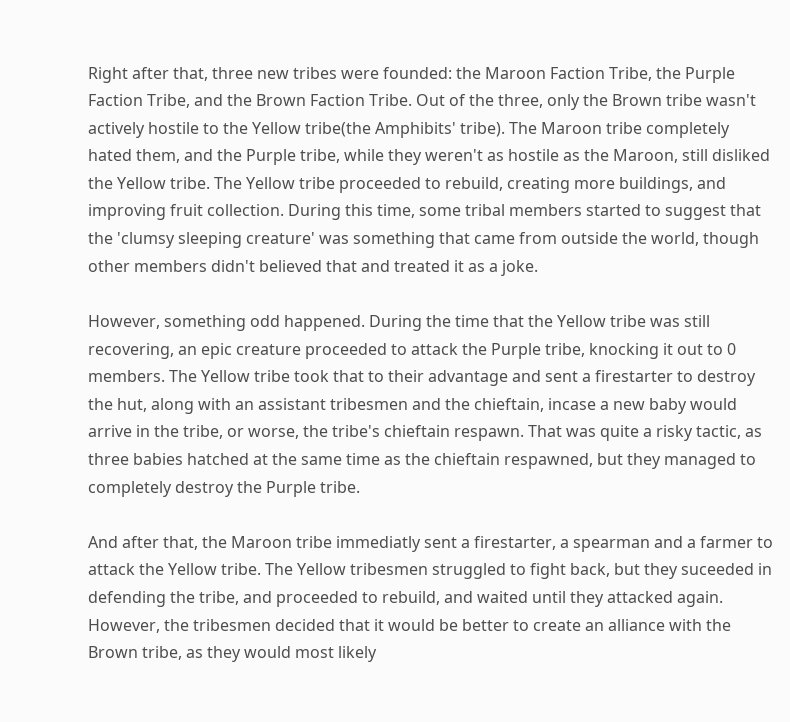Right after that, three new tribes were founded: the Maroon Faction Tribe, the Purple Faction Tribe, and the Brown Faction Tribe. Out of the three, only the Brown tribe wasn't actively hostile to the Yellow tribe(the Amphibits' tribe). The Maroon tribe completely hated them, and the Purple tribe, while they weren't as hostile as the Maroon, still disliked the Yellow tribe. The Yellow tribe proceeded to rebuild, creating more buildings, and improving fruit collection. During this time, some tribal members started to suggest that the 'clumsy sleeping creature' was something that came from outside the world, though other members didn't believed that and treated it as a joke.

However, something odd happened. During the time that the Yellow tribe was still recovering, an epic creature proceeded to attack the Purple tribe, knocking it out to 0 members. The Yellow tribe took that to their advantage and sent a firestarter to destroy the hut, along with an assistant tribesmen and the chieftain, incase a new baby would arrive in the tribe, or worse, the tribe's chieftain respawn. That was quite a risky tactic, as three babies hatched at the same time as the chieftain respawned, but they managed to completely destroy the Purple tribe.

And after that, the Maroon tribe immediatly sent a firestarter, a spearman and a farmer to attack the Yellow tribe. The Yellow tribesmen struggled to fight back, but they suceeded in defending the tribe, and proceeded to rebuild, and waited until they attacked again. However, the tribesmen decided that it would be better to create an alliance with the Brown tribe, as they would most likely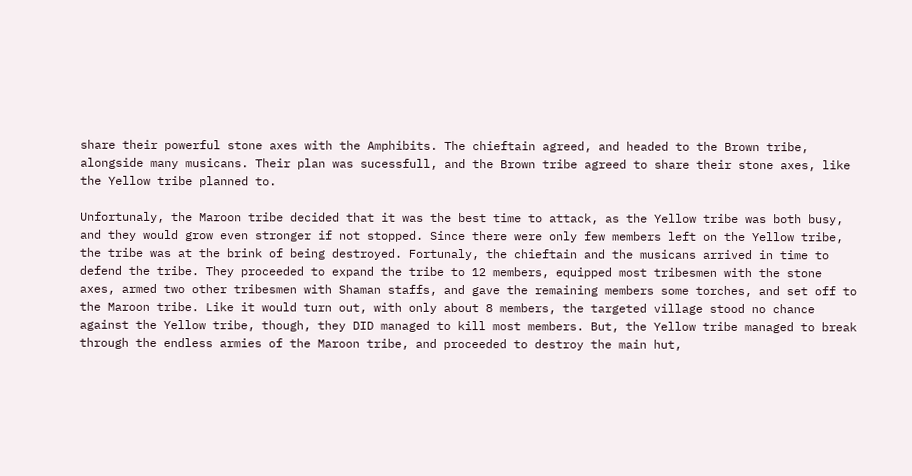share their powerful stone axes with the Amphibits. The chieftain agreed, and headed to the Brown tribe, alongside many musicans. Their plan was sucessfull, and the Brown tribe agreed to share their stone axes, like the Yellow tribe planned to.

Unfortunaly, the Maroon tribe decided that it was the best time to attack, as the Yellow tribe was both busy, and they would grow even stronger if not stopped. Since there were only few members left on the Yellow tribe, the tribe was at the brink of being destroyed. Fortunaly, the chieftain and the musicans arrived in time to defend the tribe. They proceeded to expand the tribe to 12 members, equipped most tribesmen with the stone axes, armed two other tribesmen with Shaman staffs, and gave the remaining members some torches, and set off to the Maroon tribe. Like it would turn out, with only about 8 members, the targeted village stood no chance against the Yellow tribe, though, they DID managed to kill most members. But, the Yellow tribe managed to break through the endless armies of the Maroon tribe, and proceeded to destroy the main hut,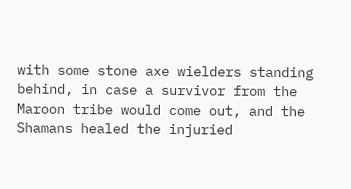with some stone axe wielders standing behind, in case a survivor from the Maroon tribe would come out, and the Shamans healed the injuried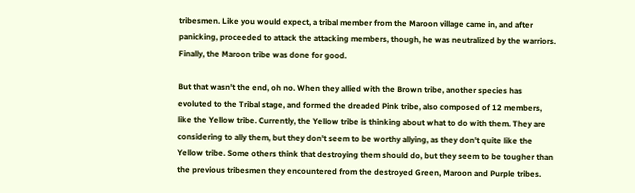tribesmen. Like you would expect, a tribal member from the Maroon village came in, and after panicking, proceeded to attack the attacking members, though, he was neutralized by the warriors. Finally, the Maroon tribe was done for good.

But that wasn't the end, oh no. When they allied with the Brown tribe, another species has evoluted to the Tribal stage, and formed the dreaded Pink tribe, also composed of 12 members, like the Yellow tribe. Currently, the Yellow tribe is thinking about what to do with them. They are considering to ally them, but they don't seem to be worthy allying, as they don't quite like the Yellow tribe. Some others think that destroying them should do, but they seem to be tougher than the previous tribesmen they encountered from the destroyed Green, Maroon and Purple tribes.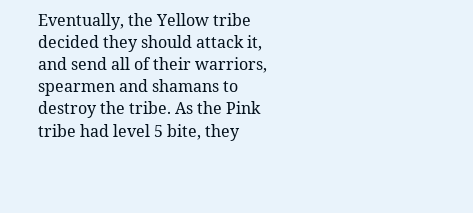Eventually, the Yellow tribe decided they should attack it, and send all of their warriors, spearmen and shamans to destroy the tribe. As the Pink tribe had level 5 bite, they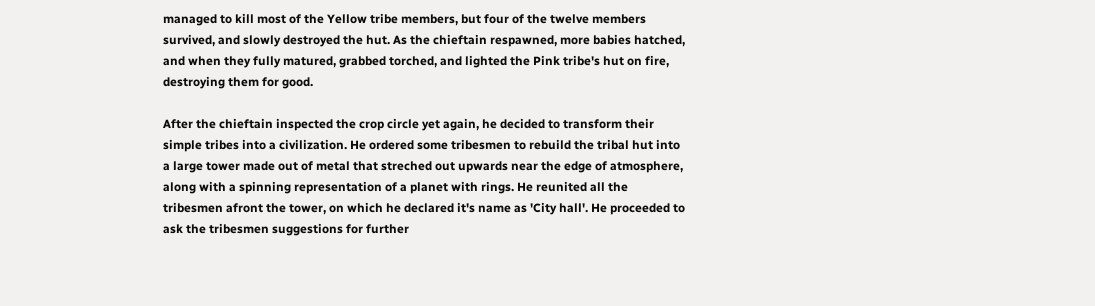managed to kill most of the Yellow tribe members, but four of the twelve members survived, and slowly destroyed the hut. As the chieftain respawned, more babies hatched, and when they fully matured, grabbed torched, and lighted the Pink tribe's hut on fire, destroying them for good.

After the chieftain inspected the crop circle yet again, he decided to transform their simple tribes into a civilization. He ordered some tribesmen to rebuild the tribal hut into a large tower made out of metal that streched out upwards near the edge of atmosphere, along with a spinning representation of a planet with rings. He reunited all the tribesmen afront the tower, on which he declared it's name as 'City hall'. He proceeded to ask the tribesmen suggestions for further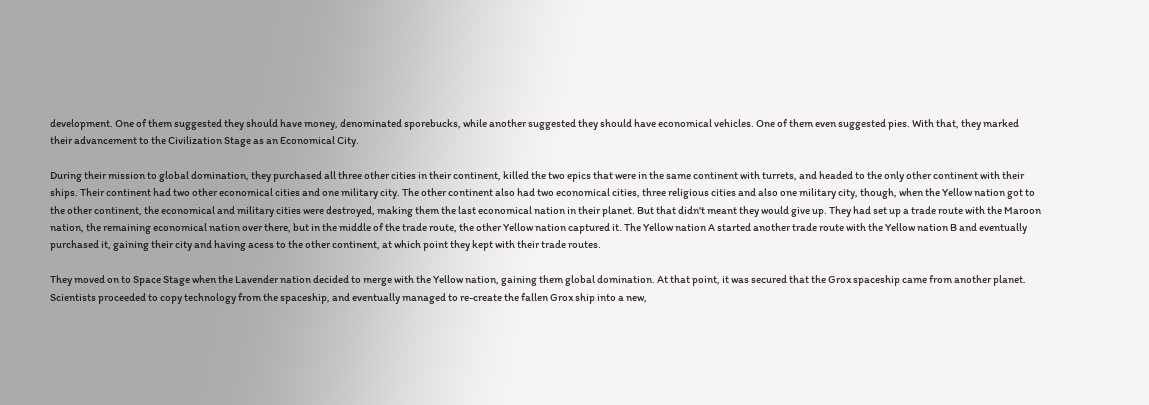development. One of them suggested they should have money, denominated sporebucks, while another suggested they should have economical vehicles. One of them even suggested pies. With that, they marked their advancement to the Civilization Stage as an Economical City.

During their mission to global domination, they purchased all three other cities in their continent, killed the two epics that were in the same continent with turrets, and headed to the only other continent with their ships. Their continent had two other economical cities and one military city. The other continent also had two economical cities, three religious cities and also one military city, though, when the Yellow nation got to the other continent, the economical and military cities were destroyed, making them the last economical nation in their planet. But that didn't meant they would give up. They had set up a trade route with the Maroon nation, the remaining economical nation over there, but in the middle of the trade route, the other Yellow nation captured it. The Yellow nation A started another trade route with the Yellow nation B and eventually purchased it, gaining their city and having acess to the other continent, at which point they kept with their trade routes.

They moved on to Space Stage when the Lavender nation decided to merge with the Yellow nation, gaining them global domination. At that point, it was secured that the Grox spaceship came from another planet. Scientists proceeded to copy technology from the spaceship, and eventually managed to re-create the fallen Grox ship into a new,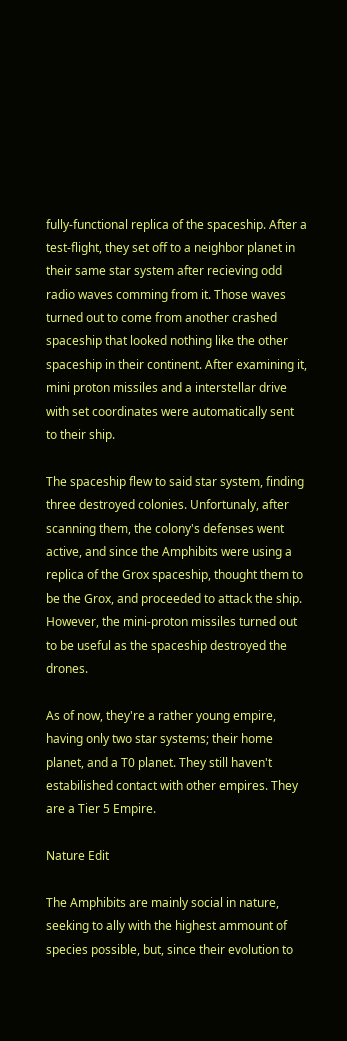fully-functional replica of the spaceship. After a test-flight, they set off to a neighbor planet in their same star system after recieving odd radio waves comming from it. Those waves turned out to come from another crashed spaceship that looked nothing like the other spaceship in their continent. After examining it, mini proton missiles and a interstellar drive with set coordinates were automatically sent to their ship.

The spaceship flew to said star system, finding three destroyed colonies. Unfortunaly, after scanning them, the colony's defenses went active, and since the Amphibits were using a replica of the Grox spaceship, thought them to be the Grox, and proceeded to attack the ship. However, the mini-proton missiles turned out to be useful as the spaceship destroyed the drones.

As of now, they're a rather young empire, having only two star systems; their home planet, and a T0 planet. They still haven't estabilished contact with other empires. They are a Tier 5 Empire.

Nature Edit

The Amphibits are mainly social in nature, seeking to ally with the highest ammount of species possible, but, since their evolution to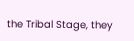the Tribal Stage, they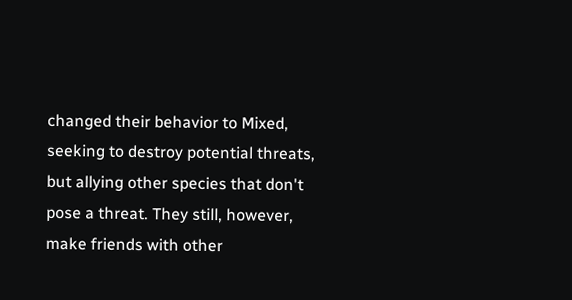changed their behavior to Mixed, seeking to destroy potential threats, but allying other species that don't pose a threat. They still, however, make friends with other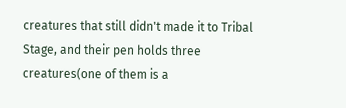creatures that still didn't made it to Tribal Stage, and their pen holds three creatures(one of them is a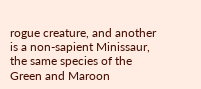rogue creature, and another is a non-sapient Minissaur, the same species of the Green and Maroon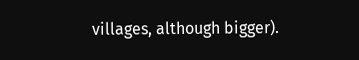villages, although bigger).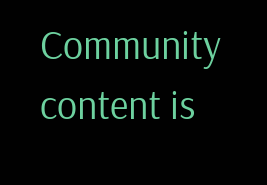Community content is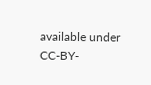available under CC-BY-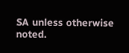SA unless otherwise noted.